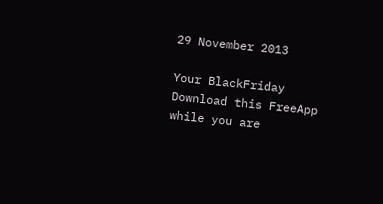29 November 2013

Your BlackFriday Download this FreeApp while you are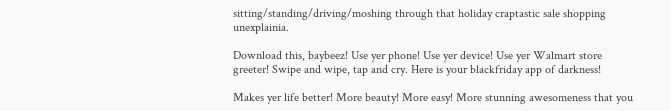sitting/standing/driving/moshing through that holiday craptastic sale shopping unexplainia.

Download this, baybeez! Use yer phone! Use yer device! Use yer Walmart store greeter! Swipe and wipe, tap and cry. Here is your blackfriday app of darkness!

Makes yer life better! More beauty! More easy! More stunning awesomeness that you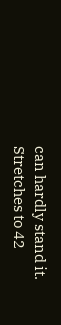can hardly stand it. Stretches to 42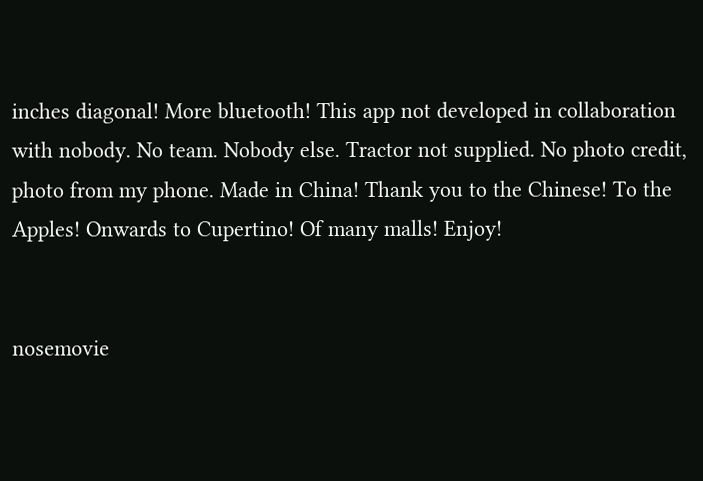inches diagonal! More bluetooth! This app not developed in collaboration with nobody. No team. Nobody else. Tractor not supplied. No photo credit, photo from my phone. Made in China! Thank you to the Chinese! To the Apples! Onwards to Cupertino! Of many malls! Enjoy!


nosemovie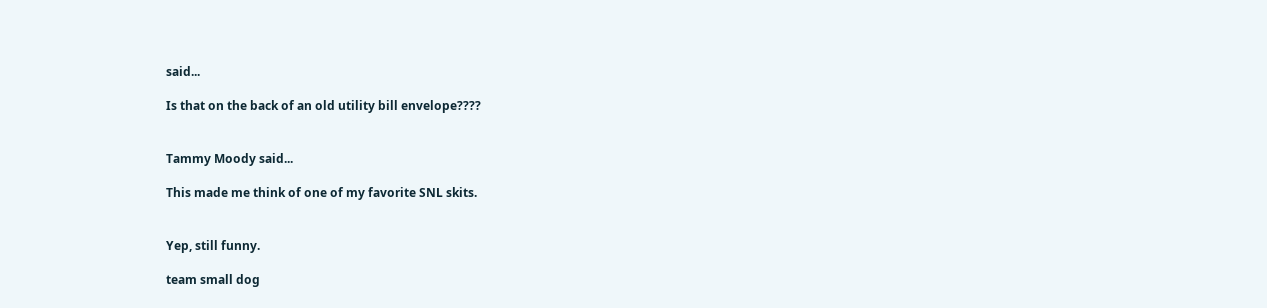said...

Is that on the back of an old utility bill envelope????


Tammy Moody said...

This made me think of one of my favorite SNL skits.


Yep, still funny.

team small dog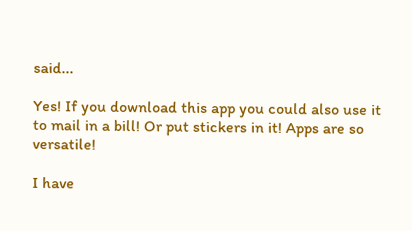said...

Yes! If you download this app you could also use it to mail in a bill! Or put stickers in it! Apps are so versatile!

I have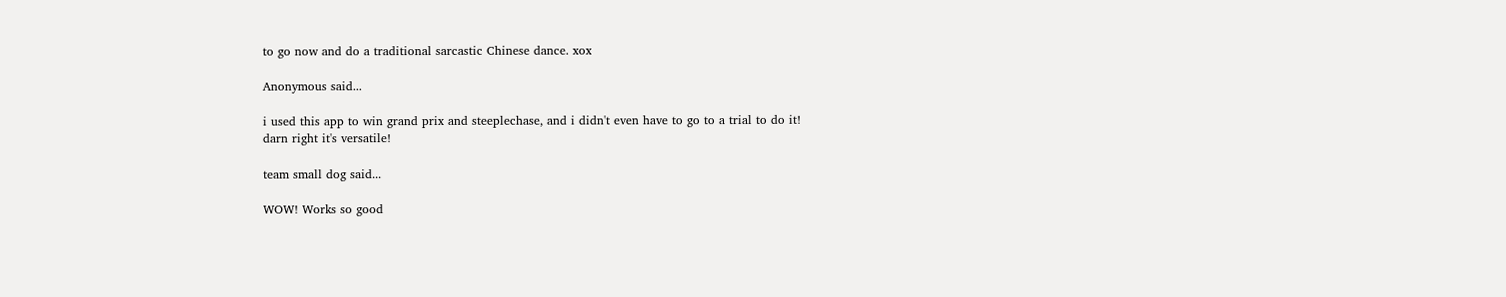to go now and do a traditional sarcastic Chinese dance. xox

Anonymous said...

i used this app to win grand prix and steeplechase, and i didn't even have to go to a trial to do it!
darn right it's versatile!

team small dog said...

WOW! Works so good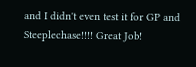and I didn't even test it for GP and Steeplechase!!!! Great Job!